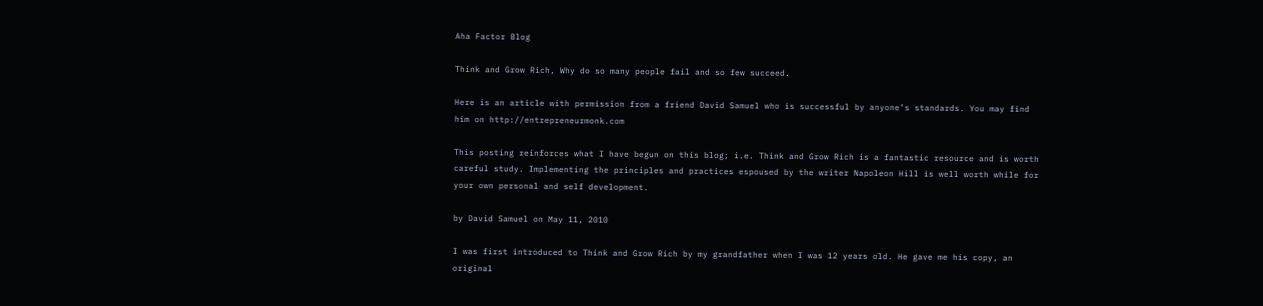Aha Factor Blog

Think and Grow Rich, Why do so many people fail and so few succeed.

Here is an article with permission from a friend David Samuel who is successful by anyone’s standards. You may find him on http://entrepreneurmonk.com

This posting reinforces what I have begun on this blog; i.e. Think and Grow Rich is a fantastic resource and is worth careful study. Implementing the principles and practices espoused by the writer Napoleon Hill is well worth while for your own personal and self development.

by David Samuel on May 11, 2010

I was first introduced to Think and Grow Rich by my grandfather when I was 12 years old. He gave me his copy, an original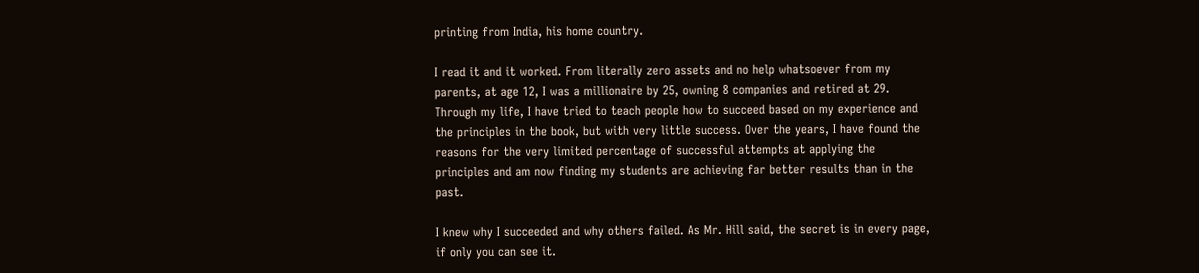printing from India, his home country.

I read it and it worked. From literally zero assets and no help whatsoever from my parents, at age 12, I was a millionaire by 25, owning 8 companies and retired at 29. Through my life, I have tried to teach people how to succeed based on my experience and the principles in the book, but with very little success. Over the years, I have found the reasons for the very limited percentage of successful attempts at applying the principles and am now finding my students are achieving far better results than in the past.

I knew why I succeeded and why others failed. As Mr. Hill said, the secret is in every page, if only you can see it.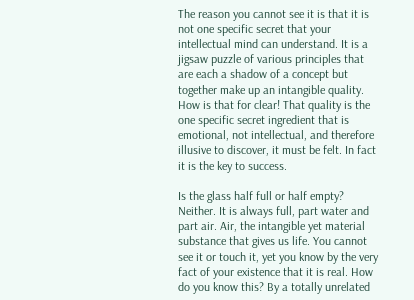The reason you cannot see it is that it is not one specific secret that your intellectual mind can understand. It is a jigsaw puzzle of various principles that are each a shadow of a concept but together make up an intangible quality. How is that for clear! That quality is the one specific secret ingredient that is emotional, not intellectual, and therefore illusive to discover, it must be felt. In fact it is the key to success.

Is the glass half full or half empty? Neither. It is always full, part water and part air. Air, the intangible yet material substance that gives us life. You cannot see it or touch it, yet you know by the very fact of your existence that it is real. How do you know this? By a totally unrelated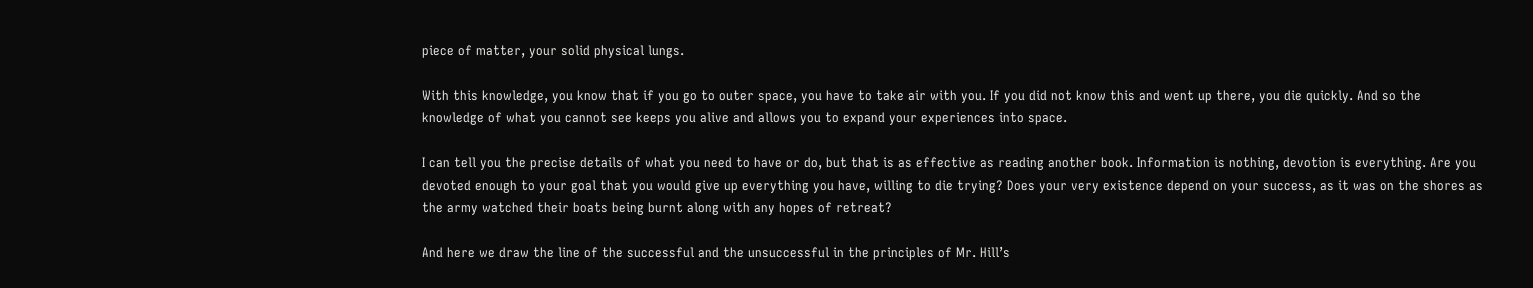piece of matter, your solid physical lungs.

With this knowledge, you know that if you go to outer space, you have to take air with you. If you did not know this and went up there, you die quickly. And so the knowledge of what you cannot see keeps you alive and allows you to expand your experiences into space.

I can tell you the precise details of what you need to have or do, but that is as effective as reading another book. Information is nothing, devotion is everything. Are you devoted enough to your goal that you would give up everything you have, willing to die trying? Does your very existence depend on your success, as it was on the shores as the army watched their boats being burnt along with any hopes of retreat?

And here we draw the line of the successful and the unsuccessful in the principles of Mr. Hill’s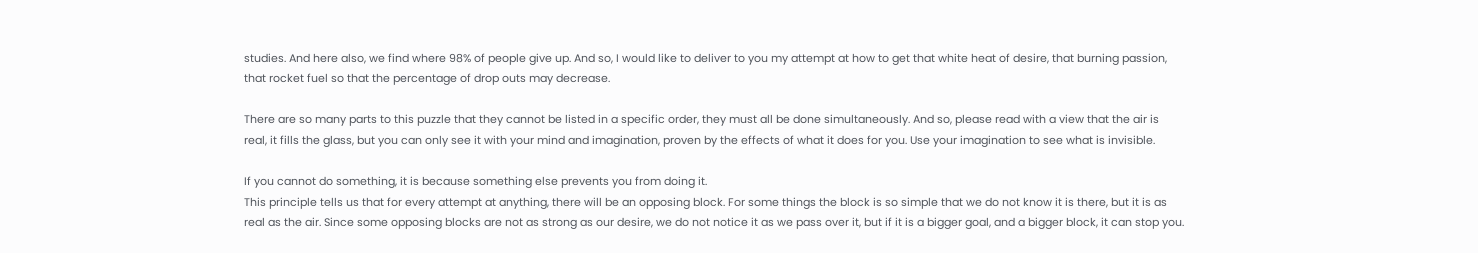studies. And here also, we find where 98% of people give up. And so, I would like to deliver to you my attempt at how to get that white heat of desire, that burning passion, that rocket fuel so that the percentage of drop outs may decrease.

There are so many parts to this puzzle that they cannot be listed in a specific order, they must all be done simultaneously. And so, please read with a view that the air is real, it fills the glass, but you can only see it with your mind and imagination, proven by the effects of what it does for you. Use your imagination to see what is invisible.

If you cannot do something, it is because something else prevents you from doing it.
This principle tells us that for every attempt at anything, there will be an opposing block. For some things the block is so simple that we do not know it is there, but it is as real as the air. Since some opposing blocks are not as strong as our desire, we do not notice it as we pass over it, but if it is a bigger goal, and a bigger block, it can stop you.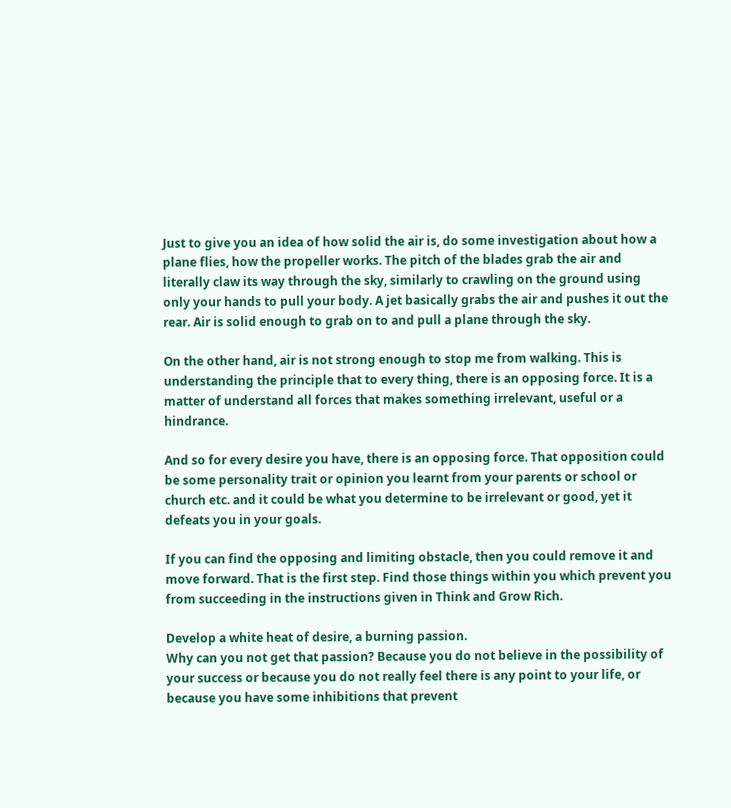Just to give you an idea of how solid the air is, do some investigation about how a plane flies, how the propeller works. The pitch of the blades grab the air and literally claw its way through the sky, similarly to crawling on the ground using only your hands to pull your body. A jet basically grabs the air and pushes it out the rear. Air is solid enough to grab on to and pull a plane through the sky.

On the other hand, air is not strong enough to stop me from walking. This is understanding the principle that to every thing, there is an opposing force. It is a matter of understand all forces that makes something irrelevant, useful or a hindrance.

And so for every desire you have, there is an opposing force. That opposition could be some personality trait or opinion you learnt from your parents or school or church etc. and it could be what you determine to be irrelevant or good, yet it defeats you in your goals.

If you can find the opposing and limiting obstacle, then you could remove it and move forward. That is the first step. Find those things within you which prevent you from succeeding in the instructions given in Think and Grow Rich.

Develop a white heat of desire, a burning passion.
Why can you not get that passion? Because you do not believe in the possibility of your success or because you do not really feel there is any point to your life, or because you have some inhibitions that prevent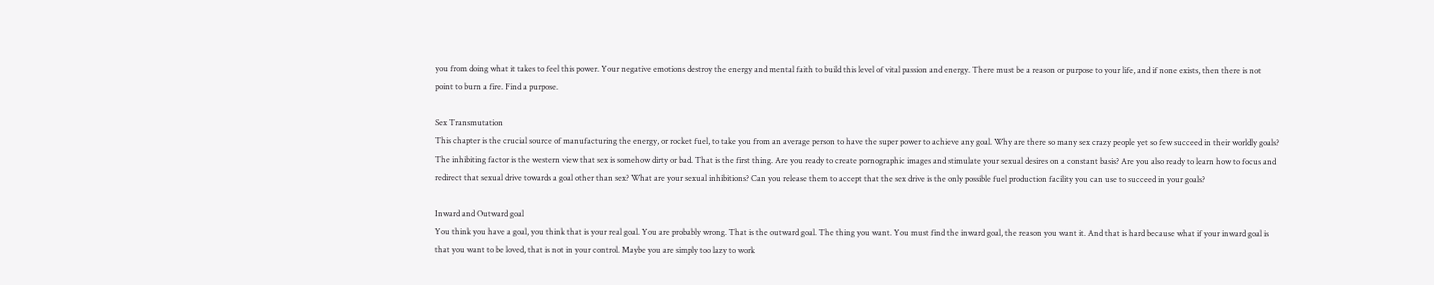you from doing what it takes to feel this power. Your negative emotions destroy the energy and mental faith to build this level of vital passion and energy. There must be a reason or purpose to your life, and if none exists, then there is not point to burn a fire. Find a purpose.

Sex Transmutation
This chapter is the crucial source of manufacturing the energy, or rocket fuel, to take you from an average person to have the super power to achieve any goal. Why are there so many sex crazy people yet so few succeed in their worldly goals?
The inhibiting factor is the western view that sex is somehow dirty or bad. That is the first thing. Are you ready to create pornographic images and stimulate your sexual desires on a constant basis? Are you also ready to learn how to focus and redirect that sexual drive towards a goal other than sex? What are your sexual inhibitions? Can you release them to accept that the sex drive is the only possible fuel production facility you can use to succeed in your goals?

Inward and Outward goal
You think you have a goal, you think that is your real goal. You are probably wrong. That is the outward goal. The thing you want. You must find the inward goal, the reason you want it. And that is hard because what if your inward goal is that you want to be loved, that is not in your control. Maybe you are simply too lazy to work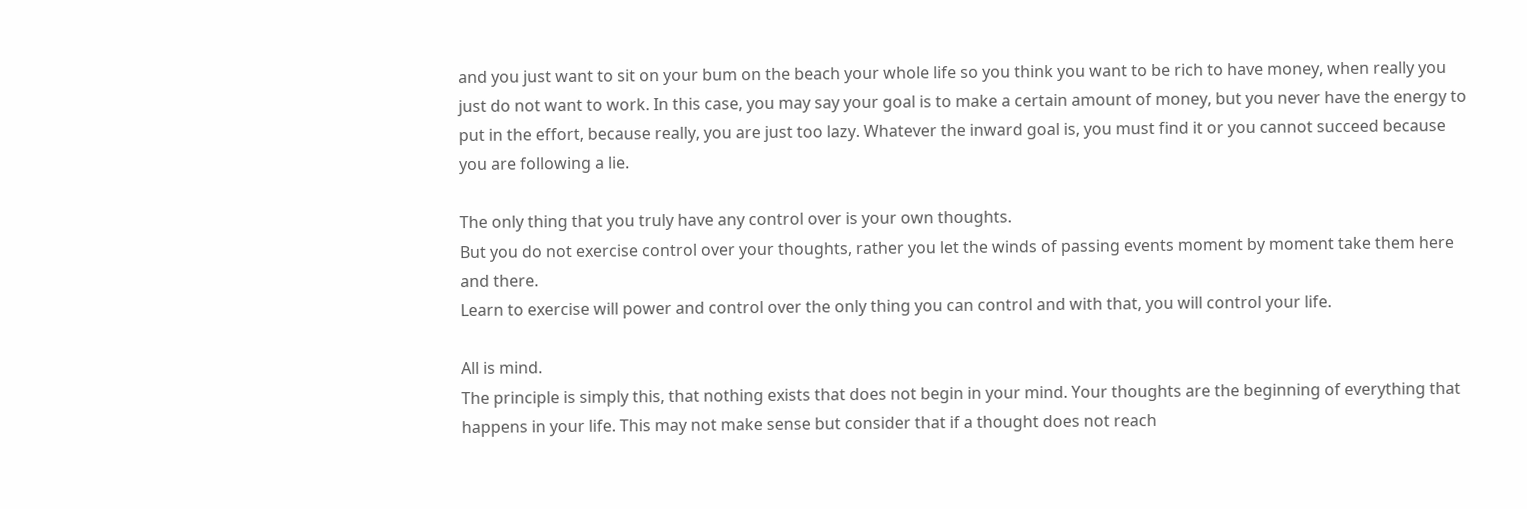and you just want to sit on your bum on the beach your whole life so you think you want to be rich to have money, when really you just do not want to work. In this case, you may say your goal is to make a certain amount of money, but you never have the energy to put in the effort, because really, you are just too lazy. Whatever the inward goal is, you must find it or you cannot succeed because you are following a lie.

The only thing that you truly have any control over is your own thoughts.
But you do not exercise control over your thoughts, rather you let the winds of passing events moment by moment take them here and there.
Learn to exercise will power and control over the only thing you can control and with that, you will control your life.

All is mind.
The principle is simply this, that nothing exists that does not begin in your mind. Your thoughts are the beginning of everything that happens in your life. This may not make sense but consider that if a thought does not reach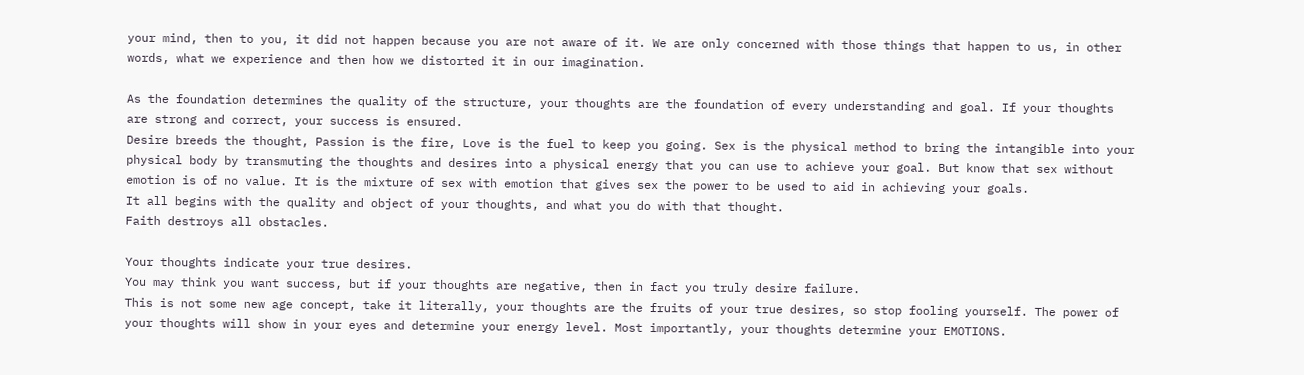your mind, then to you, it did not happen because you are not aware of it. We are only concerned with those things that happen to us, in other words, what we experience and then how we distorted it in our imagination.

As the foundation determines the quality of the structure, your thoughts are the foundation of every understanding and goal. If your thoughts are strong and correct, your success is ensured.
Desire breeds the thought, Passion is the fire, Love is the fuel to keep you going. Sex is the physical method to bring the intangible into your physical body by transmuting the thoughts and desires into a physical energy that you can use to achieve your goal. But know that sex without emotion is of no value. It is the mixture of sex with emotion that gives sex the power to be used to aid in achieving your goals.
It all begins with the quality and object of your thoughts, and what you do with that thought.
Faith destroys all obstacles.

Your thoughts indicate your true desires.
You may think you want success, but if your thoughts are negative, then in fact you truly desire failure.
This is not some new age concept, take it literally, your thoughts are the fruits of your true desires, so stop fooling yourself. The power of your thoughts will show in your eyes and determine your energy level. Most importantly, your thoughts determine your EMOTIONS.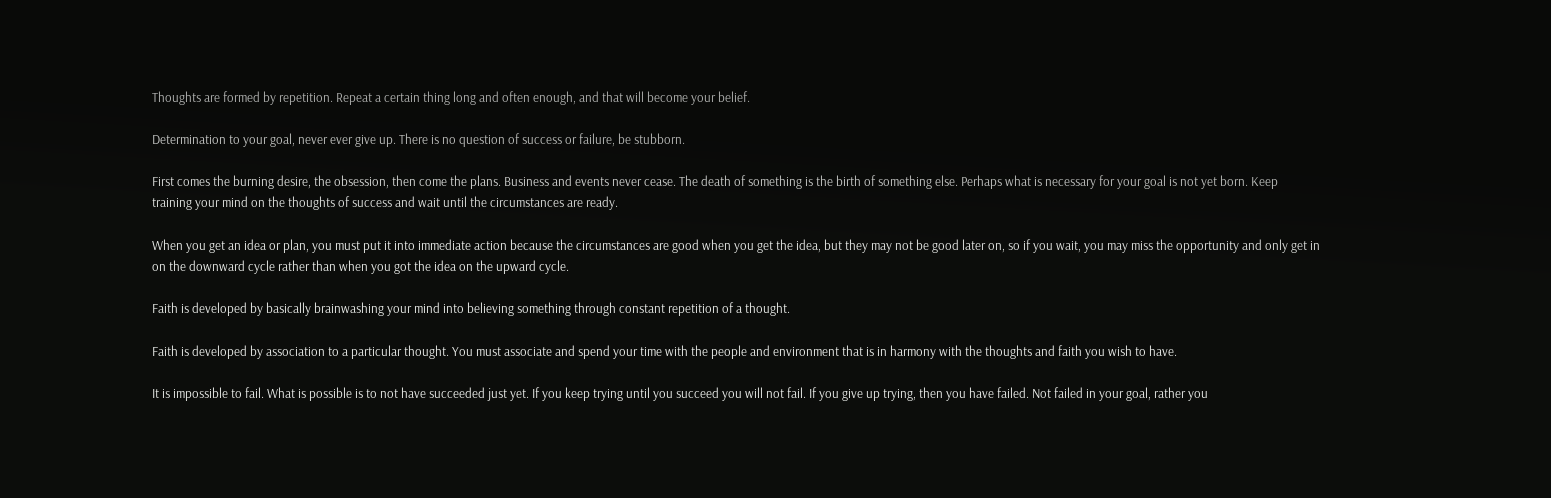Thoughts are formed by repetition. Repeat a certain thing long and often enough, and that will become your belief.

Determination to your goal, never ever give up. There is no question of success or failure, be stubborn.

First comes the burning desire, the obsession, then come the plans. Business and events never cease. The death of something is the birth of something else. Perhaps what is necessary for your goal is not yet born. Keep training your mind on the thoughts of success and wait until the circumstances are ready.

When you get an idea or plan, you must put it into immediate action because the circumstances are good when you get the idea, but they may not be good later on, so if you wait, you may miss the opportunity and only get in on the downward cycle rather than when you got the idea on the upward cycle.

Faith is developed by basically brainwashing your mind into believing something through constant repetition of a thought.

Faith is developed by association to a particular thought. You must associate and spend your time with the people and environment that is in harmony with the thoughts and faith you wish to have.

It is impossible to fail. What is possible is to not have succeeded just yet. If you keep trying until you succeed you will not fail. If you give up trying, then you have failed. Not failed in your goal, rather you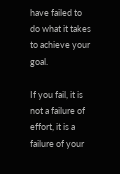have failed to do what it takes to achieve your goal.

If you fail, it is not a failure of effort, it is a failure of your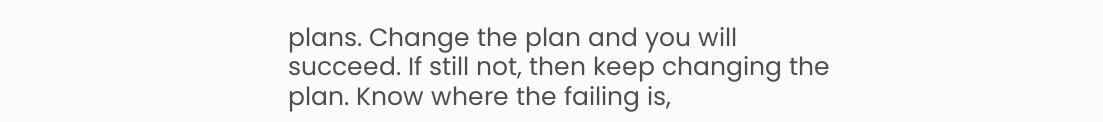plans. Change the plan and you will succeed. If still not, then keep changing the plan. Know where the failing is,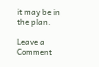it may be in the plan.

Leave a Comment